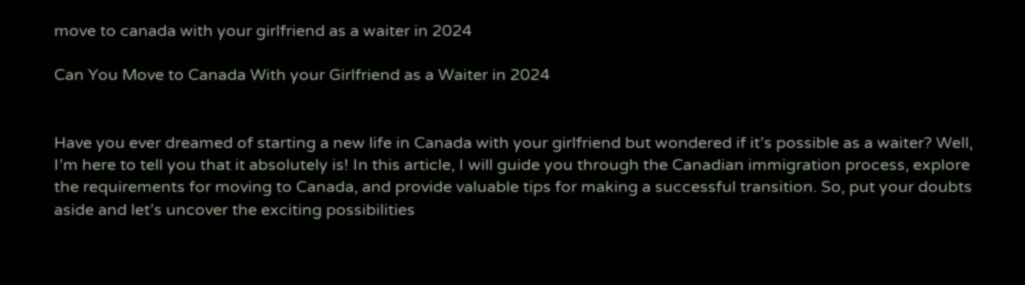move to canada with your girlfriend as a waiter in 2024

Can You Move to Canada With your Girlfriend as a Waiter in 2024


Have you ever dreamed of starting a new life in Canada with your girlfriend but wondered if it’s possible as a waiter? Well, I’m here to tell you that it absolutely is! In this article, I will guide you through the Canadian immigration process, explore the requirements for moving to Canada, and provide valuable tips for making a successful transition. So, put your doubts aside and let’s uncover the exciting possibilities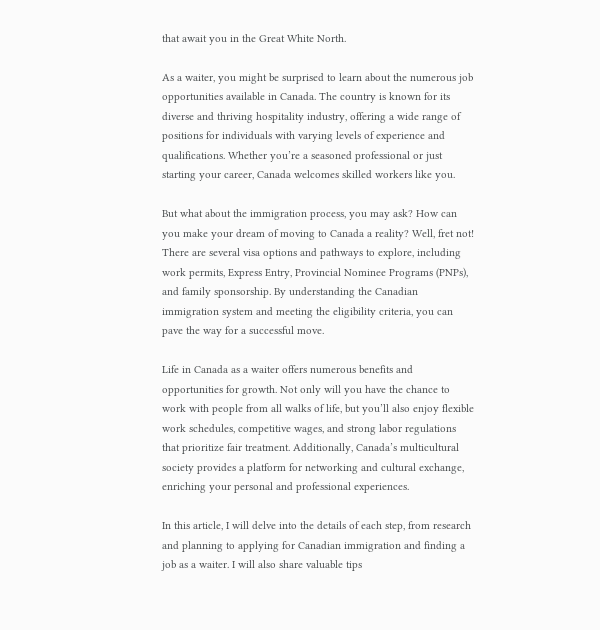that await you in the Great White North.

As a waiter, you might be surprised to learn about the numerous job opportunities available in Canada. The country is known for its diverse and thriving hospitality industry, offering a wide range of positions for individuals with varying levels of experience and qualifications. Whether you’re a seasoned professional or just starting your career, Canada welcomes skilled workers like you.

But what about the immigration process, you may ask? How can you make your dream of moving to Canada a reality? Well, fret not! There are several visa options and pathways to explore, including work permits, Express Entry, Provincial Nominee Programs (PNPs), and family sponsorship. By understanding the Canadian immigration system and meeting the eligibility criteria, you can pave the way for a successful move.

Life in Canada as a waiter offers numerous benefits and opportunities for growth. Not only will you have the chance to work with people from all walks of life, but you’ll also enjoy flexible work schedules, competitive wages, and strong labor regulations that prioritize fair treatment. Additionally, Canada’s multicultural society provides a platform for networking and cultural exchange, enriching your personal and professional experiences.

In this article, I will delve into the details of each step, from research and planning to applying for Canadian immigration and finding a job as a waiter. I will also share valuable tips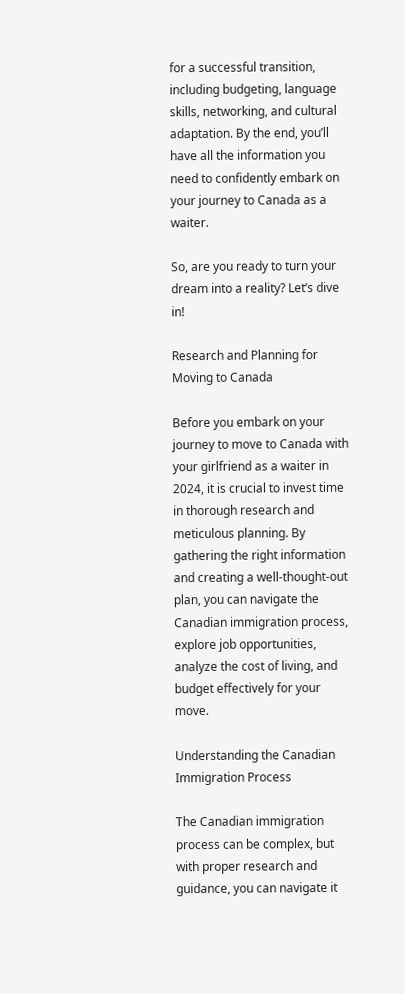for a successful transition, including budgeting, language skills, networking, and cultural adaptation. By the end, you’ll have all the information you need to confidently embark on your journey to Canada as a waiter.

So, are you ready to turn your dream into a reality? Let’s dive in!

Research and Planning for Moving to Canada

Before you embark on your journey to move to Canada with your girlfriend as a waiter in 2024, it is crucial to invest time in thorough research and meticulous planning. By gathering the right information and creating a well-thought-out plan, you can navigate the Canadian immigration process, explore job opportunities, analyze the cost of living, and budget effectively for your move.

Understanding the Canadian Immigration Process

The Canadian immigration process can be complex, but with proper research and guidance, you can navigate it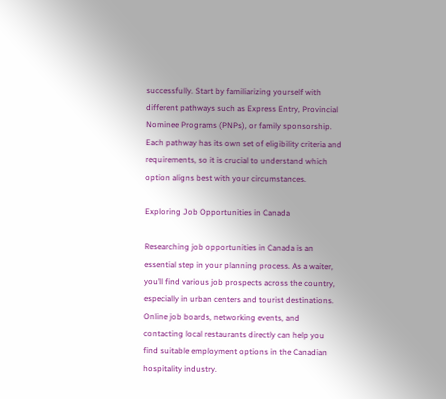successfully. Start by familiarizing yourself with different pathways such as Express Entry, Provincial Nominee Programs (PNPs), or family sponsorship. Each pathway has its own set of eligibility criteria and requirements, so it is crucial to understand which option aligns best with your circumstances.

Exploring Job Opportunities in Canada

Researching job opportunities in Canada is an essential step in your planning process. As a waiter, you’ll find various job prospects across the country, especially in urban centers and tourist destinations. Online job boards, networking events, and contacting local restaurants directly can help you find suitable employment options in the Canadian hospitality industry.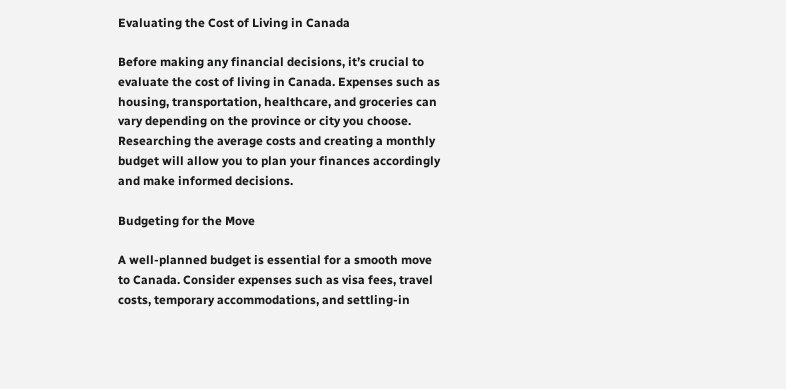Evaluating the Cost of Living in Canada

Before making any financial decisions, it’s crucial to evaluate the cost of living in Canada. Expenses such as housing, transportation, healthcare, and groceries can vary depending on the province or city you choose. Researching the average costs and creating a monthly budget will allow you to plan your finances accordingly and make informed decisions.

Budgeting for the Move

A well-planned budget is essential for a smooth move to Canada. Consider expenses such as visa fees, travel costs, temporary accommodations, and settling-in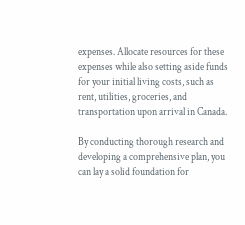expenses. Allocate resources for these expenses while also setting aside funds for your initial living costs, such as rent, utilities, groceries, and transportation upon arrival in Canada.

By conducting thorough research and developing a comprehensive plan, you can lay a solid foundation for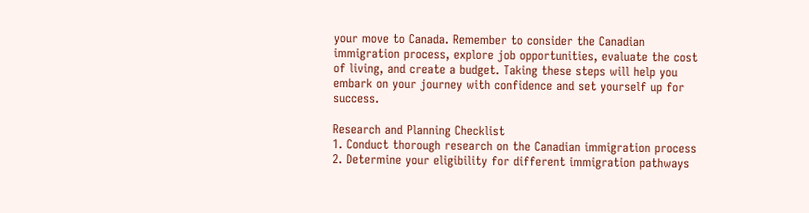your move to Canada. Remember to consider the Canadian immigration process, explore job opportunities, evaluate the cost of living, and create a budget. Taking these steps will help you embark on your journey with confidence and set yourself up for success.

Research and Planning Checklist
1. Conduct thorough research on the Canadian immigration process
2. Determine your eligibility for different immigration pathways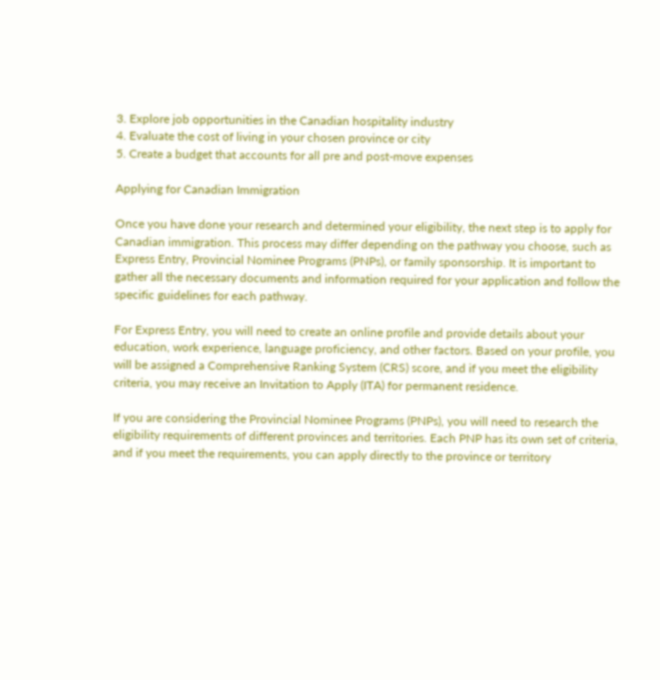3. Explore job opportunities in the Canadian hospitality industry
4. Evaluate the cost of living in your chosen province or city
5. Create a budget that accounts for all pre and post-move expenses

Applying for Canadian Immigration

Once you have done your research and determined your eligibility, the next step is to apply for Canadian immigration. This process may differ depending on the pathway you choose, such as Express Entry, Provincial Nominee Programs (PNPs), or family sponsorship. It is important to gather all the necessary documents and information required for your application and follow the specific guidelines for each pathway.

For Express Entry, you will need to create an online profile and provide details about your education, work experience, language proficiency, and other factors. Based on your profile, you will be assigned a Comprehensive Ranking System (CRS) score, and if you meet the eligibility criteria, you may receive an Invitation to Apply (ITA) for permanent residence.

If you are considering the Provincial Nominee Programs (PNPs), you will need to research the eligibility requirements of different provinces and territories. Each PNP has its own set of criteria, and if you meet the requirements, you can apply directly to the province or territory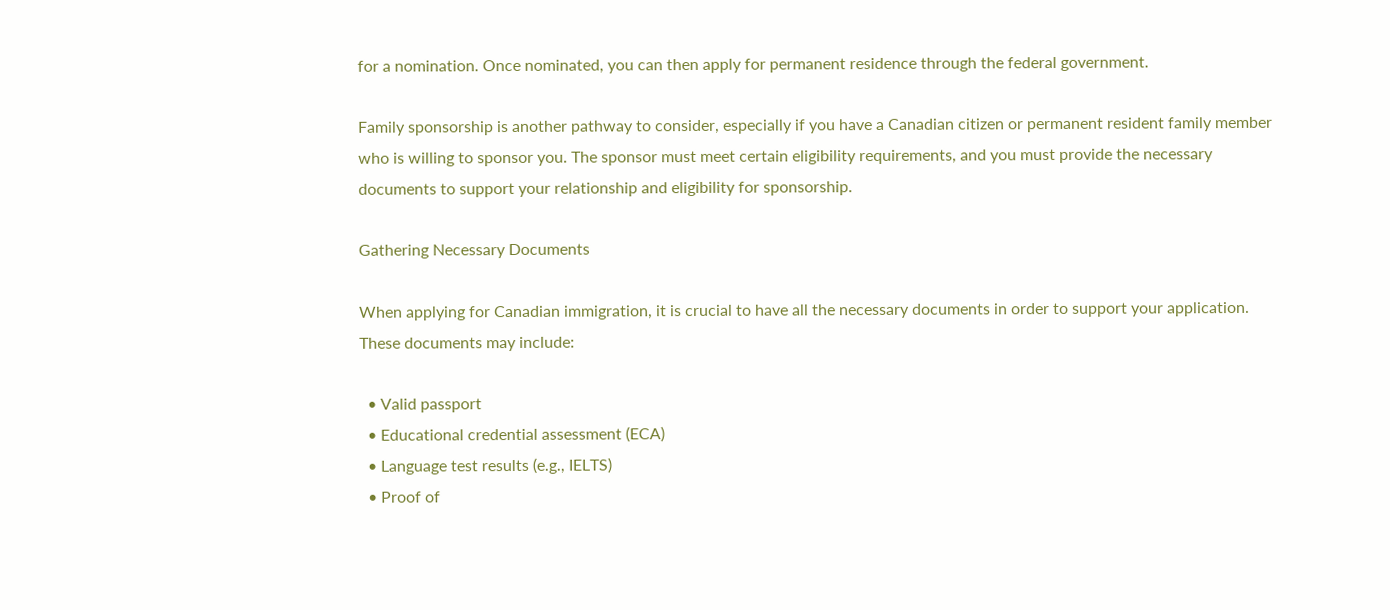for a nomination. Once nominated, you can then apply for permanent residence through the federal government.

Family sponsorship is another pathway to consider, especially if you have a Canadian citizen or permanent resident family member who is willing to sponsor you. The sponsor must meet certain eligibility requirements, and you must provide the necessary documents to support your relationship and eligibility for sponsorship.

Gathering Necessary Documents

When applying for Canadian immigration, it is crucial to have all the necessary documents in order to support your application. These documents may include:

  • Valid passport
  • Educational credential assessment (ECA)
  • Language test results (e.g., IELTS)
  • Proof of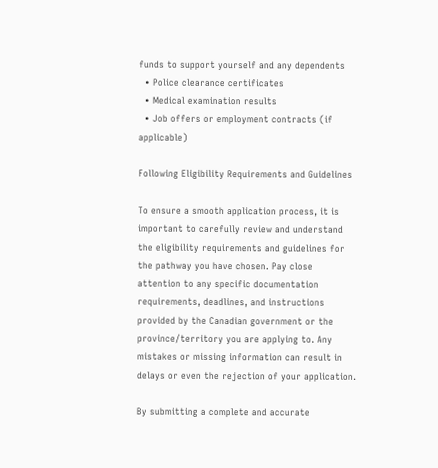funds to support yourself and any dependents
  • Police clearance certificates
  • Medical examination results
  • Job offers or employment contracts (if applicable)

Following Eligibility Requirements and Guidelines

To ensure a smooth application process, it is important to carefully review and understand the eligibility requirements and guidelines for the pathway you have chosen. Pay close attention to any specific documentation requirements, deadlines, and instructions provided by the Canadian government or the province/territory you are applying to. Any mistakes or missing information can result in delays or even the rejection of your application.

By submitting a complete and accurate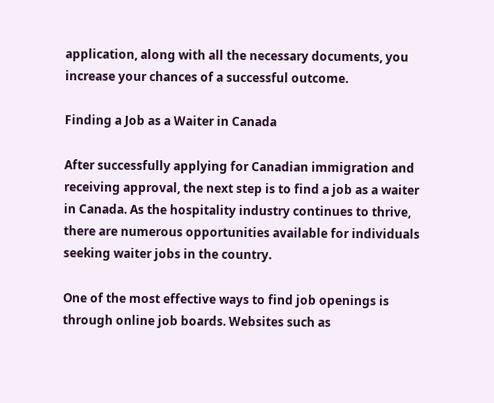application, along with all the necessary documents, you increase your chances of a successful outcome.

Finding a Job as a Waiter in Canada

After successfully applying for Canadian immigration and receiving approval, the next step is to find a job as a waiter in Canada. As the hospitality industry continues to thrive, there are numerous opportunities available for individuals seeking waiter jobs in the country.

One of the most effective ways to find job openings is through online job boards. Websites such as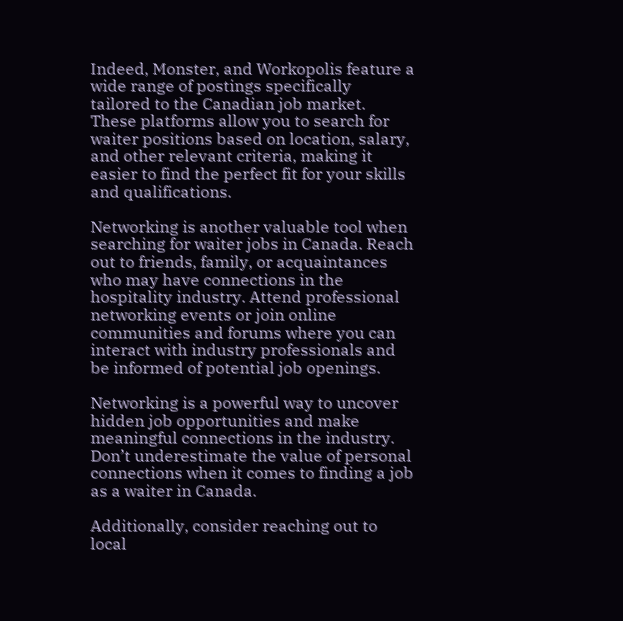Indeed, Monster, and Workopolis feature a wide range of postings specifically tailored to the Canadian job market. These platforms allow you to search for waiter positions based on location, salary, and other relevant criteria, making it easier to find the perfect fit for your skills and qualifications.

Networking is another valuable tool when searching for waiter jobs in Canada. Reach out to friends, family, or acquaintances who may have connections in the hospitality industry. Attend professional networking events or join online communities and forums where you can interact with industry professionals and be informed of potential job openings.

Networking is a powerful way to uncover hidden job opportunities and make meaningful connections in the industry. Don’t underestimate the value of personal connections when it comes to finding a job as a waiter in Canada.

Additionally, consider reaching out to local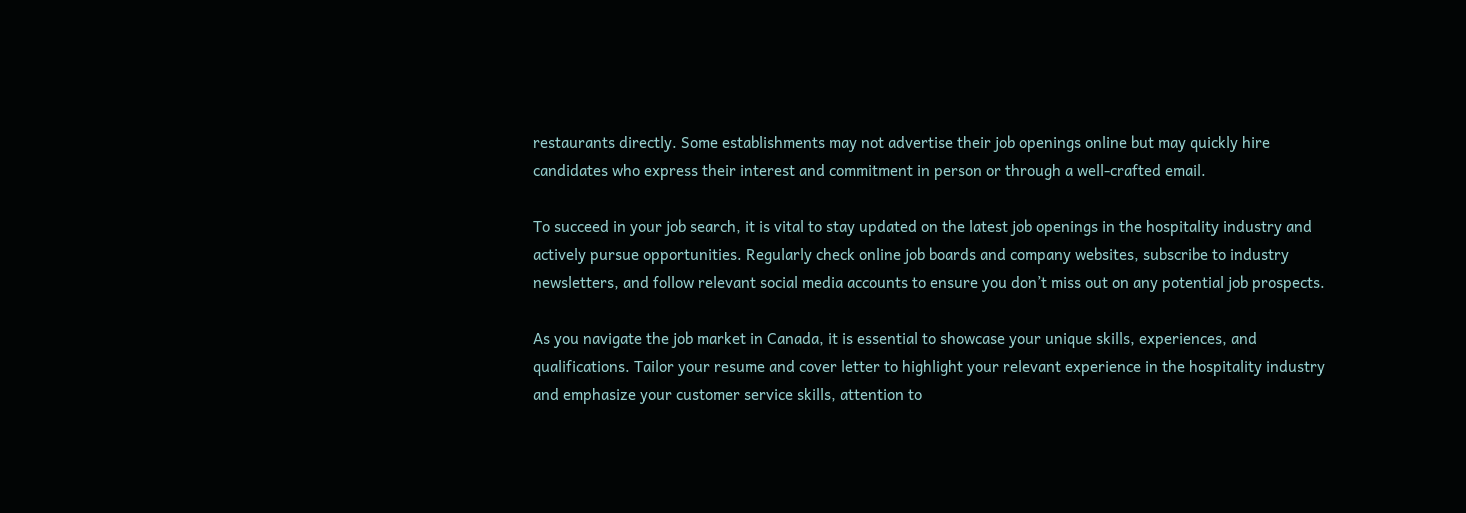restaurants directly. Some establishments may not advertise their job openings online but may quickly hire candidates who express their interest and commitment in person or through a well-crafted email.

To succeed in your job search, it is vital to stay updated on the latest job openings in the hospitality industry and actively pursue opportunities. Regularly check online job boards and company websites, subscribe to industry newsletters, and follow relevant social media accounts to ensure you don’t miss out on any potential job prospects.

As you navigate the job market in Canada, it is essential to showcase your unique skills, experiences, and qualifications. Tailor your resume and cover letter to highlight your relevant experience in the hospitality industry and emphasize your customer service skills, attention to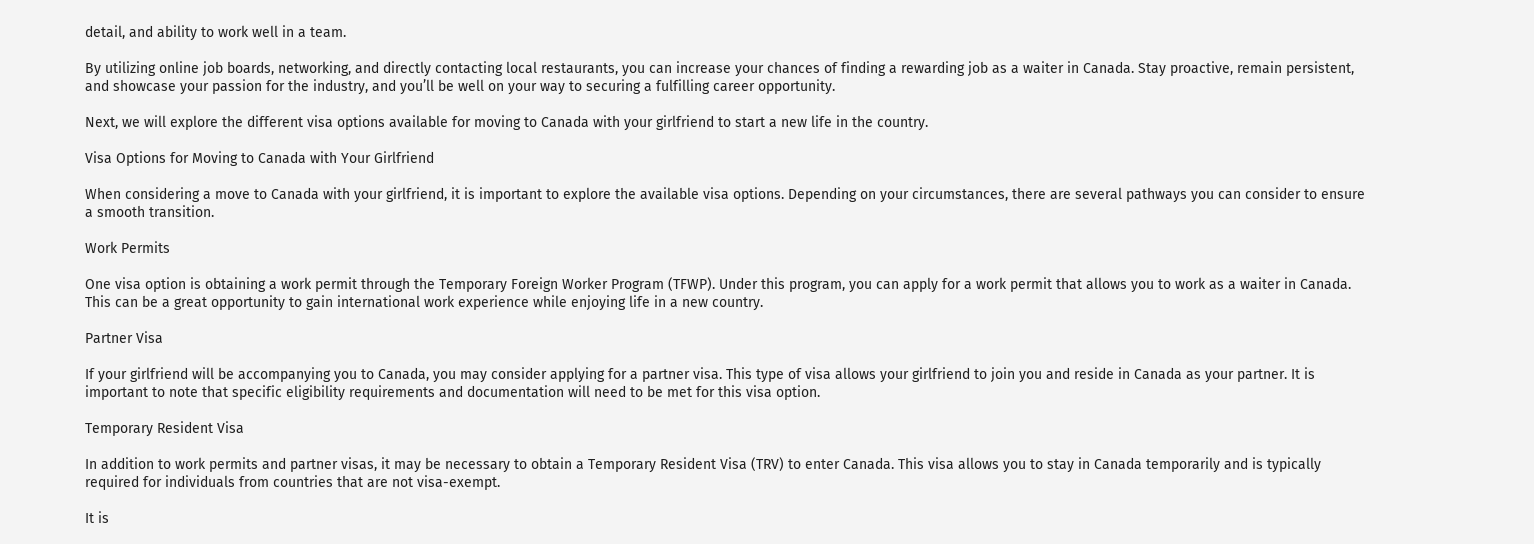detail, and ability to work well in a team.

By utilizing online job boards, networking, and directly contacting local restaurants, you can increase your chances of finding a rewarding job as a waiter in Canada. Stay proactive, remain persistent, and showcase your passion for the industry, and you’ll be well on your way to securing a fulfilling career opportunity.

Next, we will explore the different visa options available for moving to Canada with your girlfriend to start a new life in the country.

Visa Options for Moving to Canada with Your Girlfriend

When considering a move to Canada with your girlfriend, it is important to explore the available visa options. Depending on your circumstances, there are several pathways you can consider to ensure a smooth transition.

Work Permits

One visa option is obtaining a work permit through the Temporary Foreign Worker Program (TFWP). Under this program, you can apply for a work permit that allows you to work as a waiter in Canada. This can be a great opportunity to gain international work experience while enjoying life in a new country.

Partner Visa

If your girlfriend will be accompanying you to Canada, you may consider applying for a partner visa. This type of visa allows your girlfriend to join you and reside in Canada as your partner. It is important to note that specific eligibility requirements and documentation will need to be met for this visa option.

Temporary Resident Visa

In addition to work permits and partner visas, it may be necessary to obtain a Temporary Resident Visa (TRV) to enter Canada. This visa allows you to stay in Canada temporarily and is typically required for individuals from countries that are not visa-exempt.

It is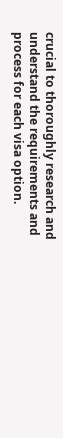crucial to thoroughly research and understand the requirements and process for each visa option.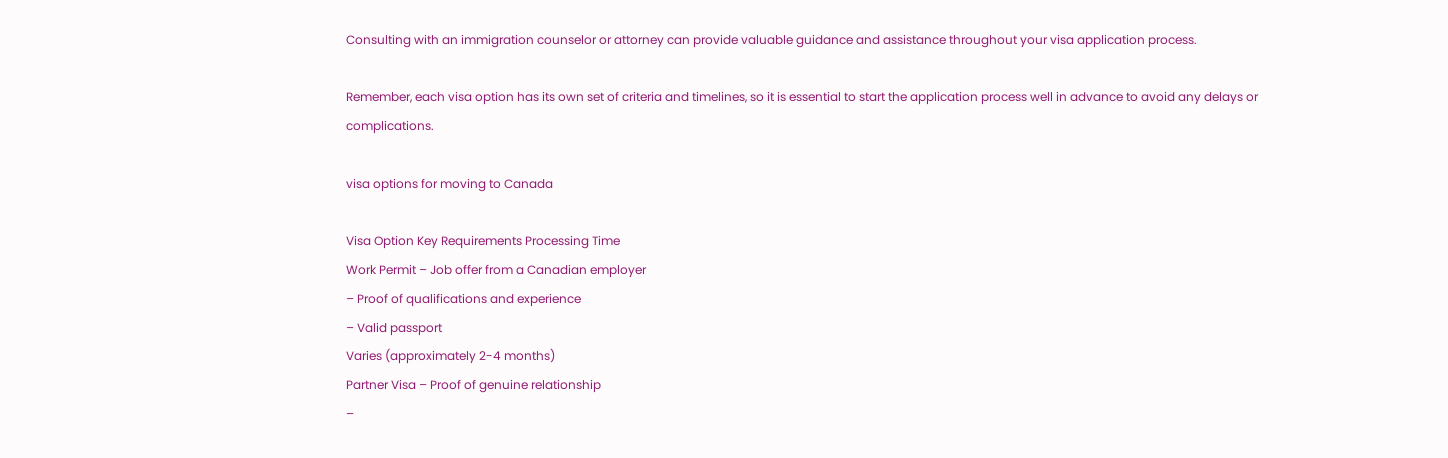Consulting with an immigration counselor or attorney can provide valuable guidance and assistance throughout your visa application process.

Remember, each visa option has its own set of criteria and timelines, so it is essential to start the application process well in advance to avoid any delays or complications.

visa options for moving to Canada

Visa Option Key Requirements Processing Time
Work Permit – Job offer from a Canadian employer
– Proof of qualifications and experience
– Valid passport
Varies (approximately 2-4 months)
Partner Visa – Proof of genuine relationship
–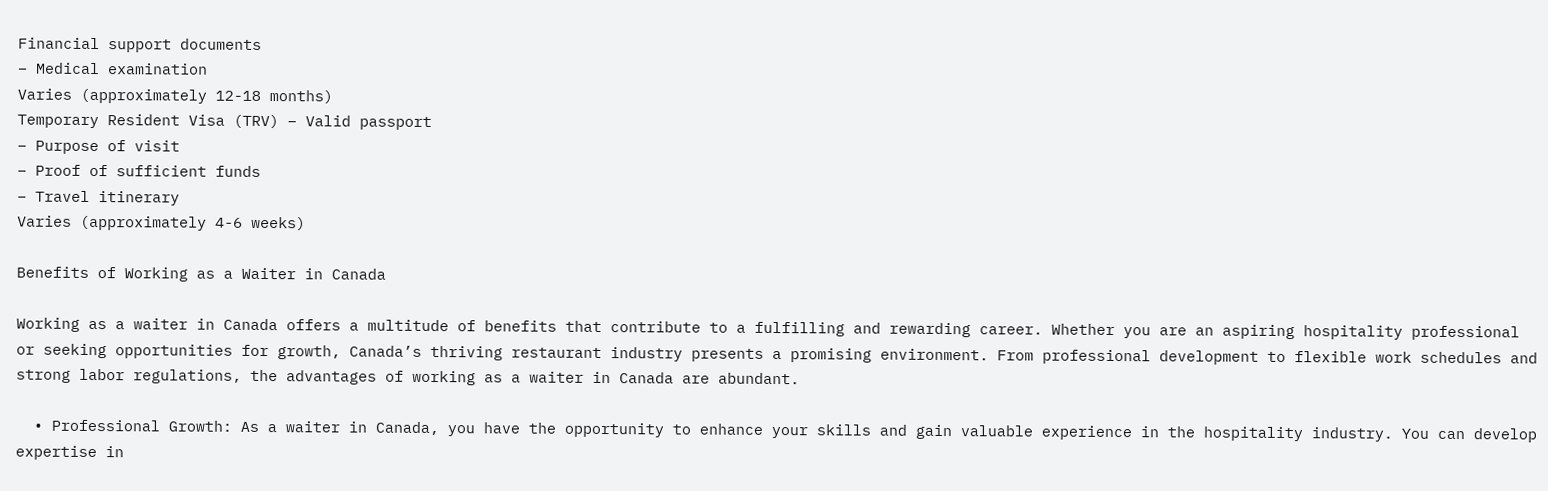Financial support documents
– Medical examination
Varies (approximately 12-18 months)
Temporary Resident Visa (TRV) – Valid passport
– Purpose of visit
– Proof of sufficient funds
– Travel itinerary
Varies (approximately 4-6 weeks)

Benefits of Working as a Waiter in Canada

Working as a waiter in Canada offers a multitude of benefits that contribute to a fulfilling and rewarding career. Whether you are an aspiring hospitality professional or seeking opportunities for growth, Canada’s thriving restaurant industry presents a promising environment. From professional development to flexible work schedules and strong labor regulations, the advantages of working as a waiter in Canada are abundant.

  • Professional Growth: As a waiter in Canada, you have the opportunity to enhance your skills and gain valuable experience in the hospitality industry. You can develop expertise in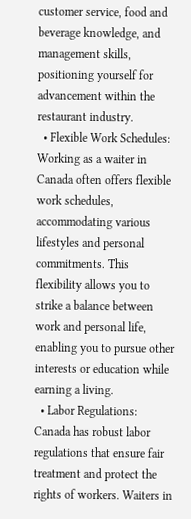customer service, food and beverage knowledge, and management skills, positioning yourself for advancement within the restaurant industry.
  • Flexible Work Schedules: Working as a waiter in Canada often offers flexible work schedules, accommodating various lifestyles and personal commitments. This flexibility allows you to strike a balance between work and personal life, enabling you to pursue other interests or education while earning a living.
  • Labor Regulations: Canada has robust labor regulations that ensure fair treatment and protect the rights of workers. Waiters in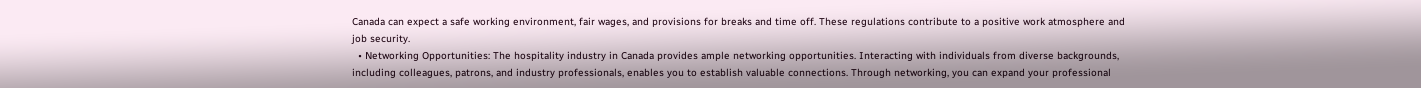Canada can expect a safe working environment, fair wages, and provisions for breaks and time off. These regulations contribute to a positive work atmosphere and job security.
  • Networking Opportunities: The hospitality industry in Canada provides ample networking opportunities. Interacting with individuals from diverse backgrounds, including colleagues, patrons, and industry professionals, enables you to establish valuable connections. Through networking, you can expand your professional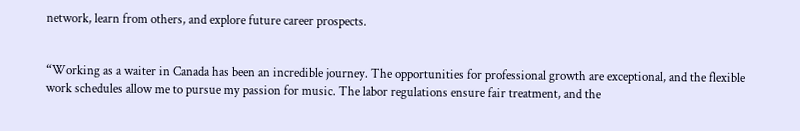network, learn from others, and explore future career prospects.


“Working as a waiter in Canada has been an incredible journey. The opportunities for professional growth are exceptional, and the flexible work schedules allow me to pursue my passion for music. The labor regulations ensure fair treatment, and the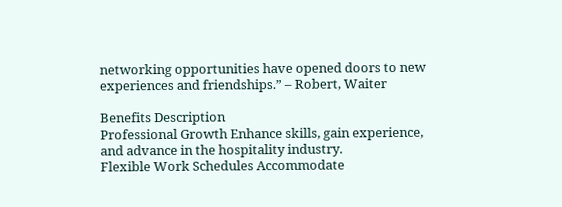networking opportunities have opened doors to new experiences and friendships.” – Robert, Waiter

Benefits Description
Professional Growth Enhance skills, gain experience, and advance in the hospitality industry.
Flexible Work Schedules Accommodate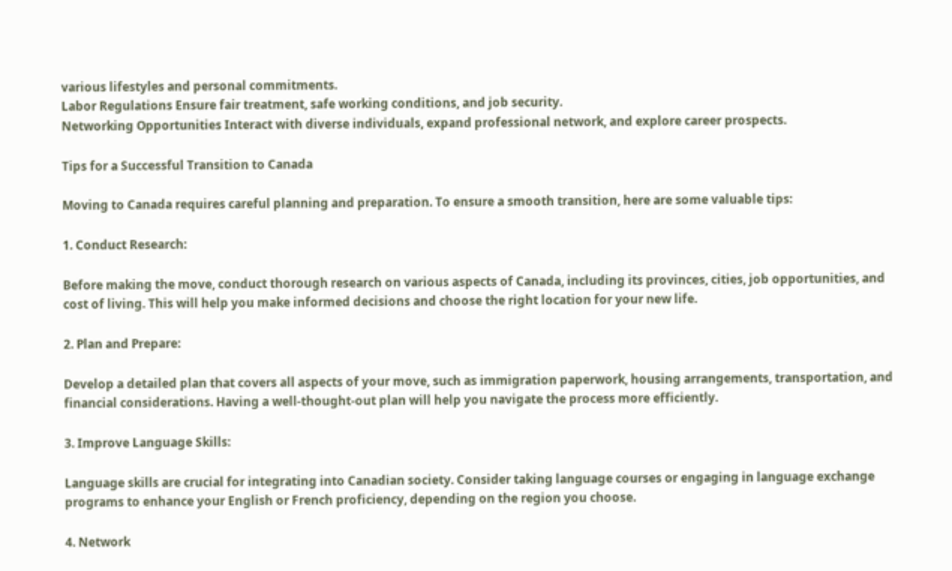various lifestyles and personal commitments.
Labor Regulations Ensure fair treatment, safe working conditions, and job security.
Networking Opportunities Interact with diverse individuals, expand professional network, and explore career prospects.

Tips for a Successful Transition to Canada

Moving to Canada requires careful planning and preparation. To ensure a smooth transition, here are some valuable tips:

1. Conduct Research:

Before making the move, conduct thorough research on various aspects of Canada, including its provinces, cities, job opportunities, and cost of living. This will help you make informed decisions and choose the right location for your new life.

2. Plan and Prepare:

Develop a detailed plan that covers all aspects of your move, such as immigration paperwork, housing arrangements, transportation, and financial considerations. Having a well-thought-out plan will help you navigate the process more efficiently.

3. Improve Language Skills:

Language skills are crucial for integrating into Canadian society. Consider taking language courses or engaging in language exchange programs to enhance your English or French proficiency, depending on the region you choose.

4. Network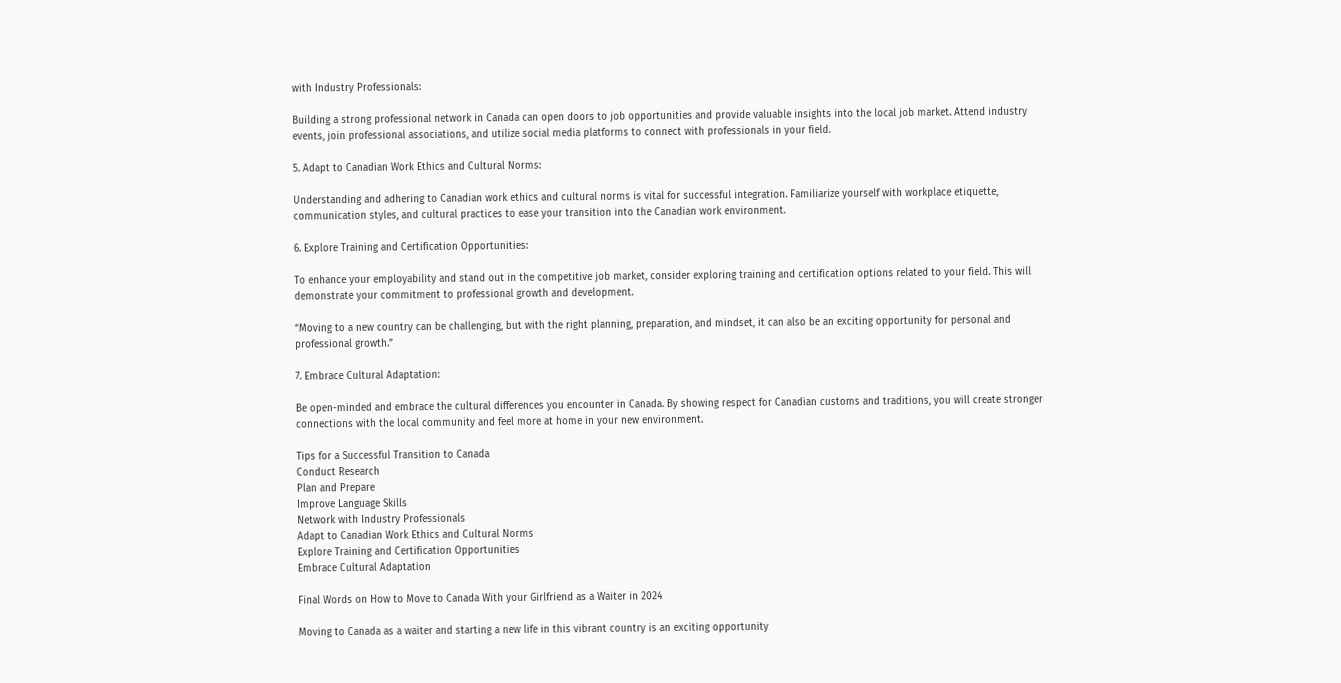with Industry Professionals:

Building a strong professional network in Canada can open doors to job opportunities and provide valuable insights into the local job market. Attend industry events, join professional associations, and utilize social media platforms to connect with professionals in your field.

5. Adapt to Canadian Work Ethics and Cultural Norms:

Understanding and adhering to Canadian work ethics and cultural norms is vital for successful integration. Familiarize yourself with workplace etiquette, communication styles, and cultural practices to ease your transition into the Canadian work environment.

6. Explore Training and Certification Opportunities:

To enhance your employability and stand out in the competitive job market, consider exploring training and certification options related to your field. This will demonstrate your commitment to professional growth and development.

“Moving to a new country can be challenging, but with the right planning, preparation, and mindset, it can also be an exciting opportunity for personal and professional growth.”

7. Embrace Cultural Adaptation:

Be open-minded and embrace the cultural differences you encounter in Canada. By showing respect for Canadian customs and traditions, you will create stronger connections with the local community and feel more at home in your new environment.

Tips for a Successful Transition to Canada
Conduct Research
Plan and Prepare
Improve Language Skills
Network with Industry Professionals
Adapt to Canadian Work Ethics and Cultural Norms
Explore Training and Certification Opportunities
Embrace Cultural Adaptation

Final Words on How to Move to Canada With your Girlfriend as a Waiter in 2024

Moving to Canada as a waiter and starting a new life in this vibrant country is an exciting opportunity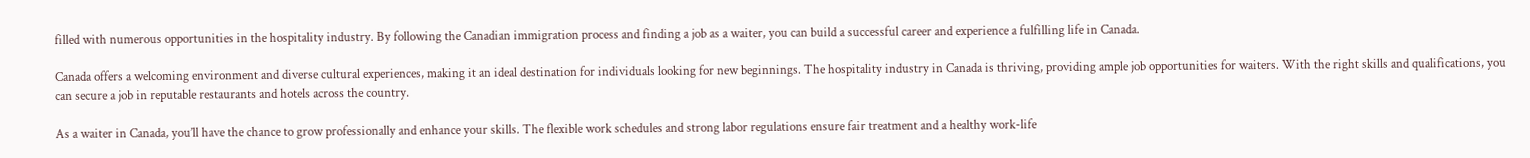filled with numerous opportunities in the hospitality industry. By following the Canadian immigration process and finding a job as a waiter, you can build a successful career and experience a fulfilling life in Canada.

Canada offers a welcoming environment and diverse cultural experiences, making it an ideal destination for individuals looking for new beginnings. The hospitality industry in Canada is thriving, providing ample job opportunities for waiters. With the right skills and qualifications, you can secure a job in reputable restaurants and hotels across the country.

As a waiter in Canada, you’ll have the chance to grow professionally and enhance your skills. The flexible work schedules and strong labor regulations ensure fair treatment and a healthy work-life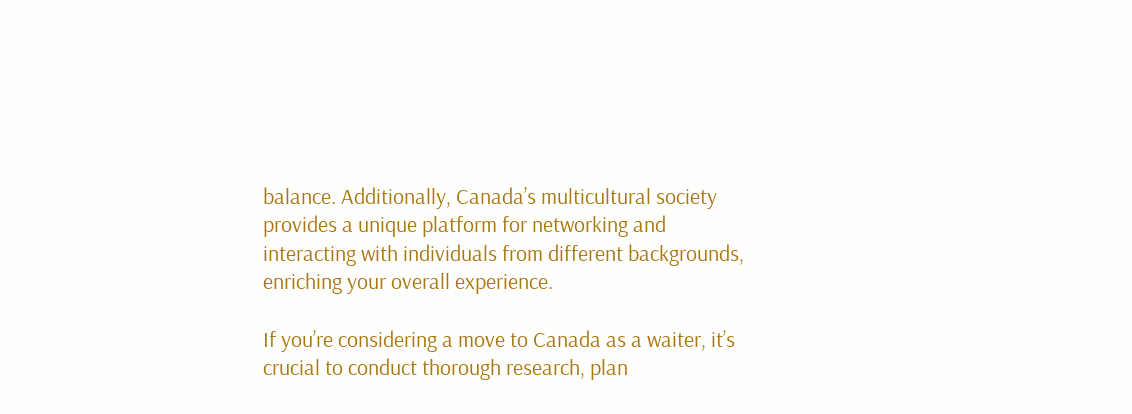balance. Additionally, Canada’s multicultural society provides a unique platform for networking and interacting with individuals from different backgrounds, enriching your overall experience.

If you’re considering a move to Canada as a waiter, it’s crucial to conduct thorough research, plan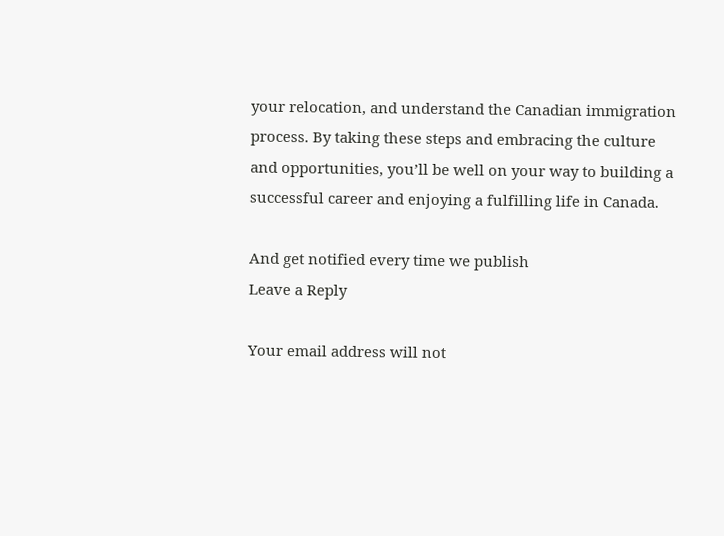your relocation, and understand the Canadian immigration process. By taking these steps and embracing the culture and opportunities, you’ll be well on your way to building a successful career and enjoying a fulfilling life in Canada.

And get notified every time we publish
Leave a Reply

Your email address will not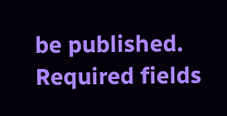be published. Required fields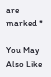are marked *

You May Also Like